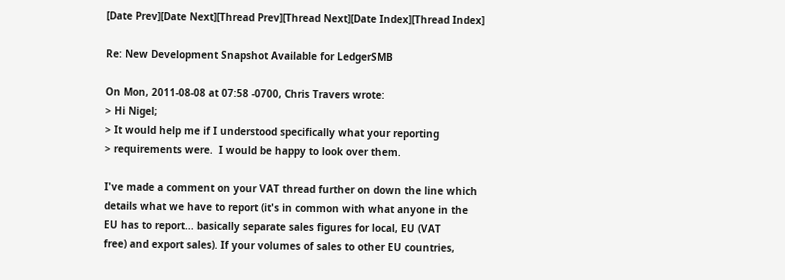[Date Prev][Date Next][Thread Prev][Thread Next][Date Index][Thread Index]

Re: New Development Snapshot Available for LedgerSMB

On Mon, 2011-08-08 at 07:58 -0700, Chris Travers wrote:
> Hi Nigel;
> It would help me if I understood specifically what your reporting
> requirements were.  I would be happy to look over them.

I've made a comment on your VAT thread further on down the line which
details what we have to report (it's in common with what anyone in the
EU has to report... basically separate sales figures for local, EU (VAT
free) and export sales). If your volumes of sales to other EU countries,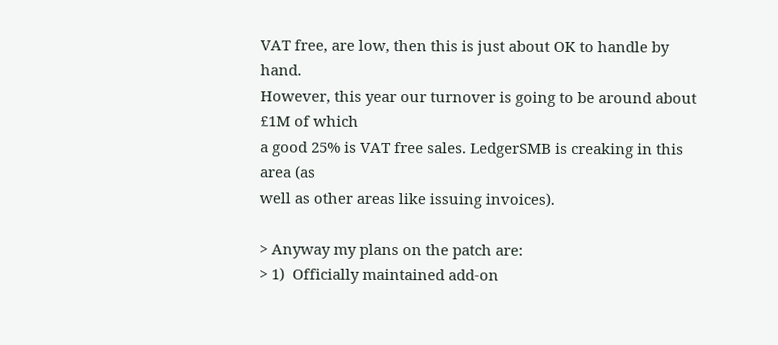VAT free, are low, then this is just about OK to handle by hand.
However, this year our turnover is going to be around about £1M of which
a good 25% is VAT free sales. LedgerSMB is creaking in this area (as
well as other areas like issuing invoices).

> Anyway my plans on the patch are:
> 1)  Officially maintained add-on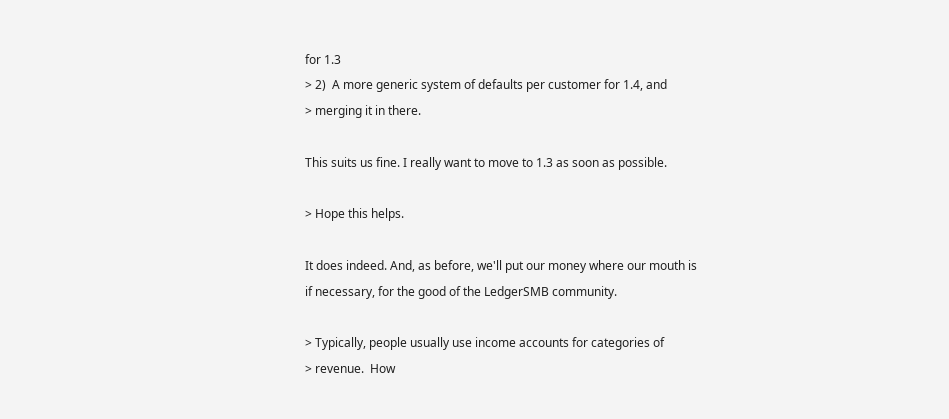for 1.3
> 2)  A more generic system of defaults per customer for 1.4, and
> merging it in there.

This suits us fine. I really want to move to 1.3 as soon as possible.

> Hope this helps.

It does indeed. And, as before, we'll put our money where our mouth is
if necessary, for the good of the LedgerSMB community.

> Typically, people usually use income accounts for categories of
> revenue.  How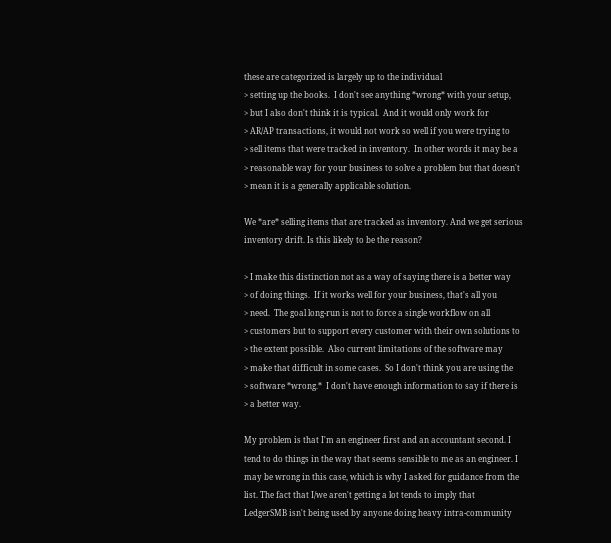these are categorized is largely up to the individual
> setting up the books.  I don't see anything *wrong* with your setup,
> but I also don't think it is typical.  And it would only work for
> AR/AP transactions, it would not work so well if you were trying to
> sell items that were tracked in inventory.  In other words it may be a
> reasonable way for your business to solve a problem but that doesn't
> mean it is a generally applicable solution.

We *are* selling items that are tracked as inventory. And we get serious
inventory drift. Is this likely to be the reason?

> I make this distinction not as a way of saying there is a better way
> of doing things.  If it works well for your business, that's all you
> need.  The goal long-run is not to force a single workflow on all
> customers but to support every customer with their own solutions to
> the extent possible.  Also current limitations of the software may
> make that difficult in some cases.  So I don't think you are using the
> software *wrong.*  I don't have enough information to say if there is
> a better way.

My problem is that I'm an engineer first and an accountant second. I
tend to do things in the way that seems sensible to me as an engineer. I
may be wrong in this case, which is why I asked for guidance from the
list. The fact that I/we aren't getting a lot tends to imply that
LedgerSMB isn't being used by anyone doing heavy intra-community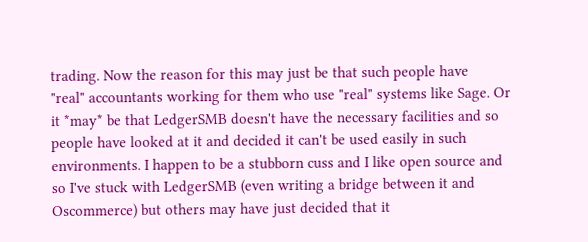trading. Now the reason for this may just be that such people have
"real" accountants working for them who use "real" systems like Sage. Or
it *may* be that LedgerSMB doesn't have the necessary facilities and so
people have looked at it and decided it can't be used easily in such
environments. I happen to be a stubborn cuss and I like open source and
so I've stuck with LedgerSMB (even writing a bridge between it and
Oscommerce) but others may have just decided that it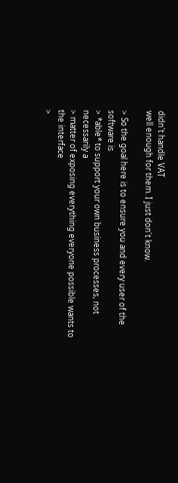didn't handle VAT
well enough for them. I just don't know.

> So the goal here is to ensure you and every user of the software is
> *able* to support your own business processes, not necessarily a
> matter of exposing everything everyone possible wants to the interface
>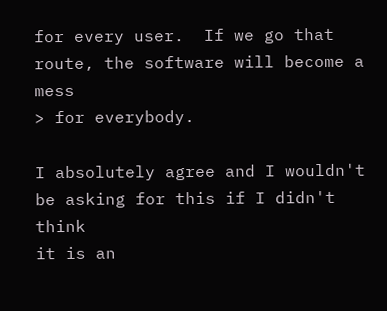for every user.  If we go that route, the software will become a mess
> for everybody.

I absolutely agree and I wouldn't be asking for this if I didn't think
it is an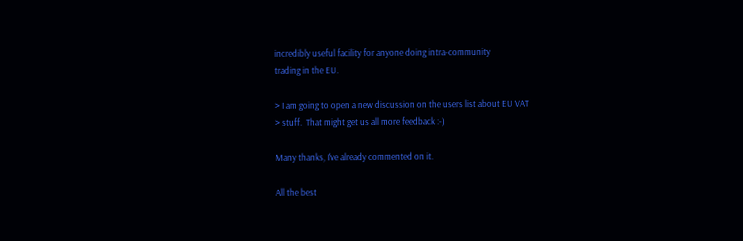incredibly useful facility for anyone doing intra-community
trading in the EU.

> I am going to open a new discussion on the users list about EU VAT
> stuff.  That might get us all more feedback :-)

Many thanks, I've already commented on it.

All the best